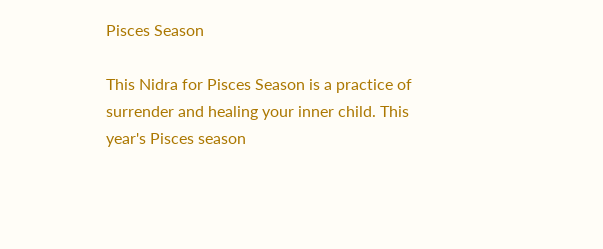Pisces Season

This Nidra for Pisces Season is a practice of surrender and healing your inner child. This year's Pisces season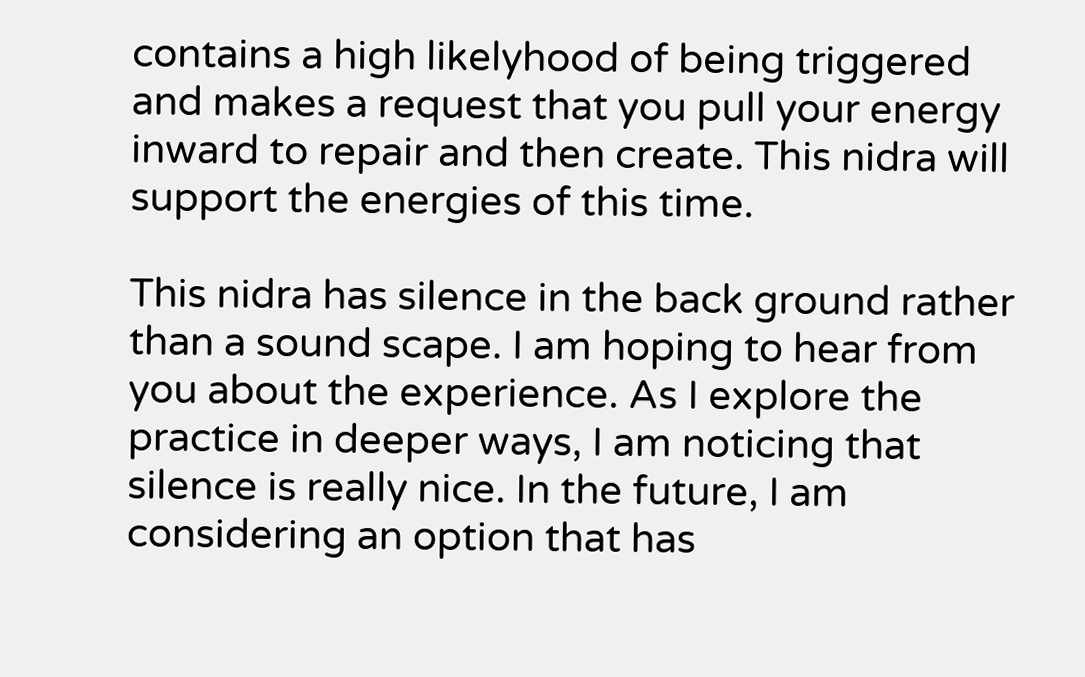contains a high likelyhood of being triggered and makes a request that you pull your energy inward to repair and then create. This nidra will support the energies of this time.

This nidra has silence in the back ground rather than a sound scape. I am hoping to hear from you about the experience. As I explore the practice in deeper ways, I am noticing that silence is really nice. In the future, I am considering an option that has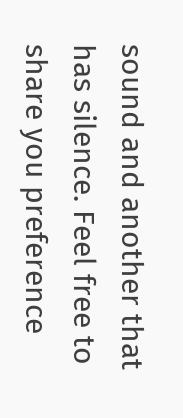sound and another that has silence. Feel free to share you preference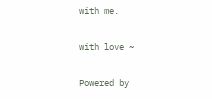with me.

with love ~

Powered by